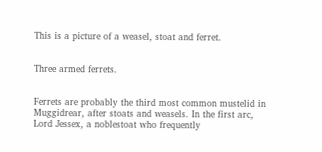This is a picture of a weasel, stoat and ferret.


Three armed ferrets.


Ferrets are probably the third most common mustelid in Muggidrear, after stoats and weasels. In the first arc, Lord Jessex, a noblestoat who frequently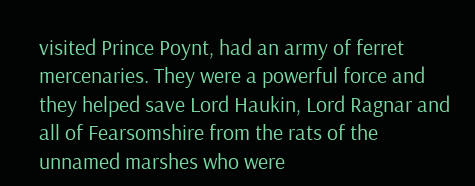visited Prince Poynt, had an army of ferret mercenaries. They were a powerful force and they helped save Lord Haukin, Lord Ragnar and all of Fearsomshire from the rats of the unnamed marshes who were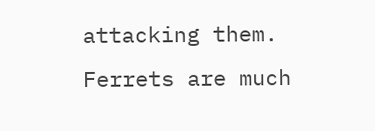attacking them. Ferrets are much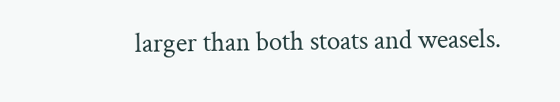larger than both stoats and weasels.